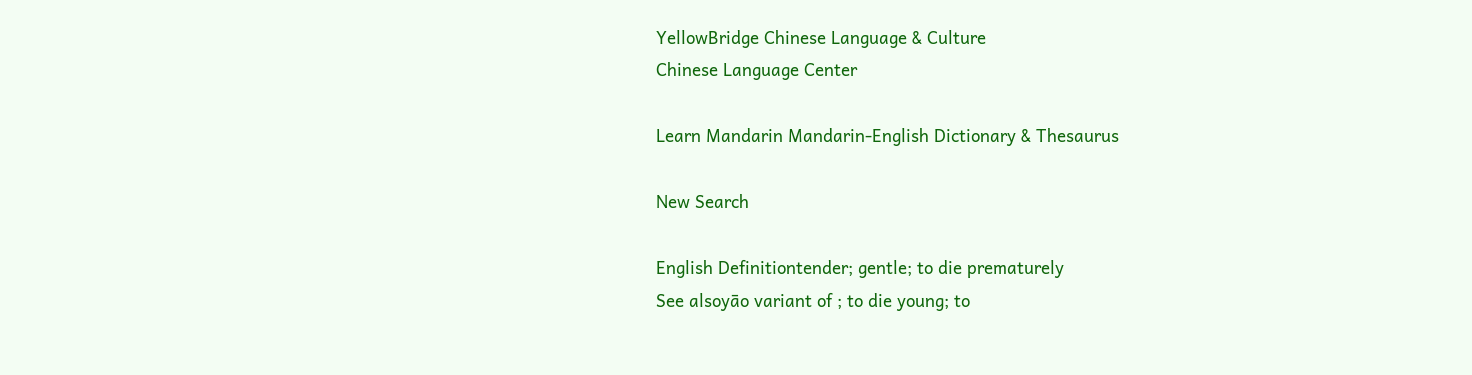YellowBridge Chinese Language & Culture
Chinese Language Center

Learn Mandarin Mandarin-English Dictionary & Thesaurus

New Search

English Definitiontender; gentle; to die prematurely
See alsoyāo variant of ; to die young; to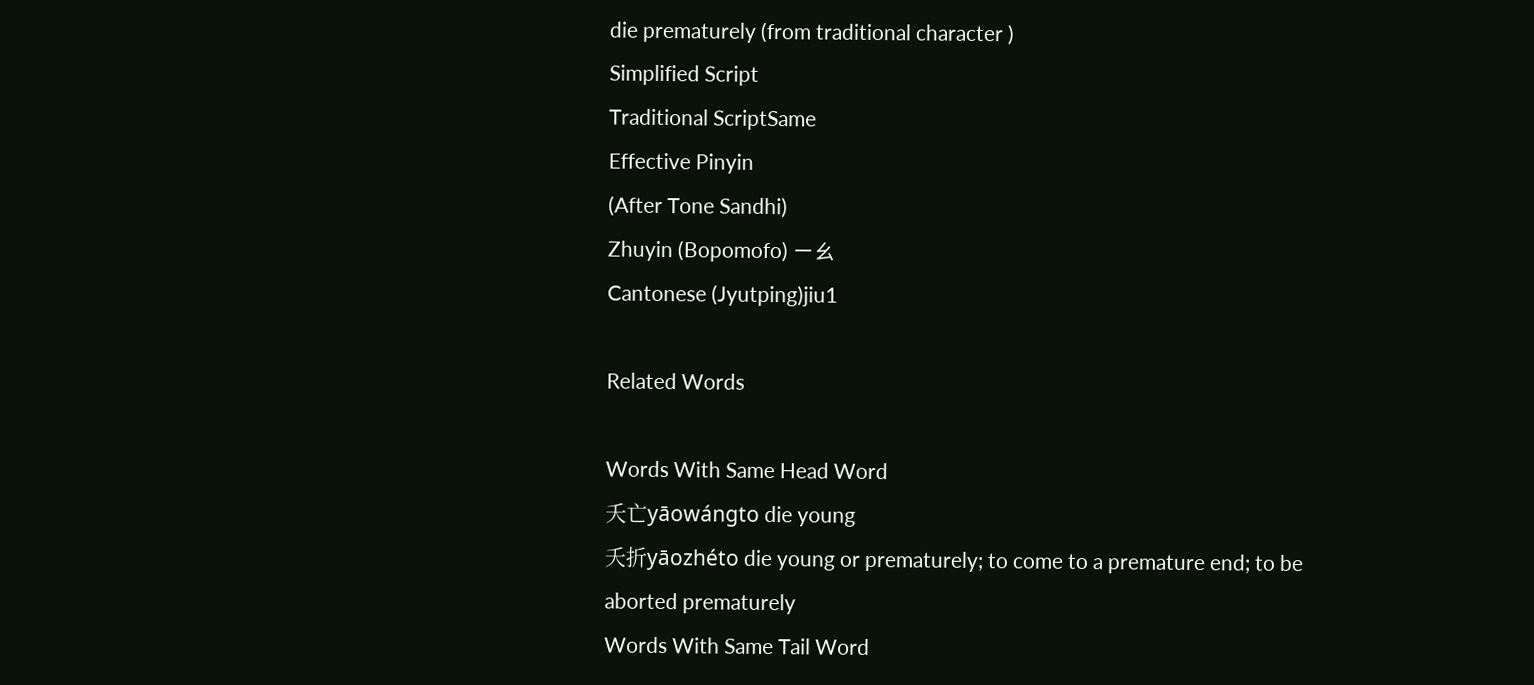die prematurely (from traditional character )
Simplified Script
Traditional ScriptSame
Effective Pinyin
(After Tone Sandhi)
Zhuyin (Bopomofo) ㄧㄠ
Cantonese (Jyutping)jiu1

Related Words

Words With Same Head Word
夭亡yāowángto die young
夭折yāozhéto die young or prematurely; to come to a premature end; to be aborted prematurely
Words With Same Tail Word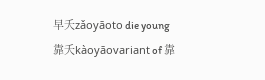早夭zǎoyāoto die young
靠夭kàoyāovariant of 靠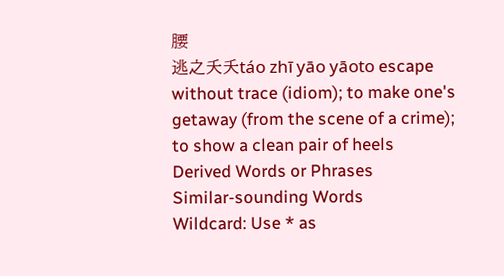腰
逃之夭夭táo zhī yāo yāoto escape without trace (idiom); to make one's getaway (from the scene of a crime); to show a clean pair of heels
Derived Words or Phrases
Similar-sounding Words
Wildcard: Use * as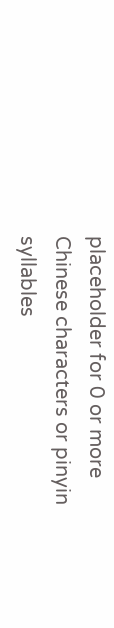placeholder for 0 or more
Chinese characters or pinyin syllables